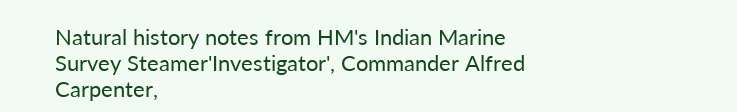Natural history notes from HM's Indian Marine Survey Steamer'Investigator', Commander Alfred Carpenter,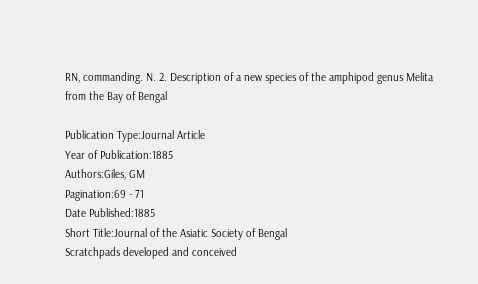RN, commanding. N. 2. Description of a new species of the amphipod genus Melita from the Bay of Bengal

Publication Type:Journal Article
Year of Publication:1885
Authors:Giles, GM
Pagination:69 - 71
Date Published:1885
Short Title:Journal of the Asiatic Society of Bengal
Scratchpads developed and conceived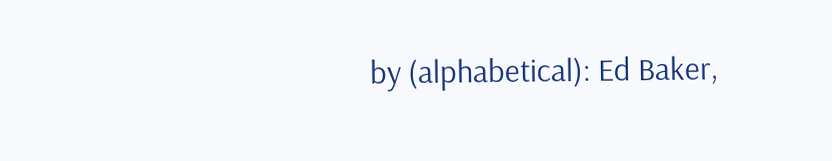by (alphabetical): Ed Baker,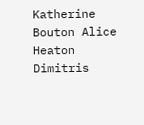Katherine Bouton Alice Heaton Dimitris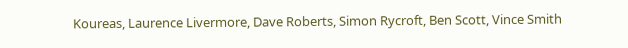Koureas, Laurence Livermore, Dave Roberts, Simon Rycroft, Ben Scott, Vince Smith